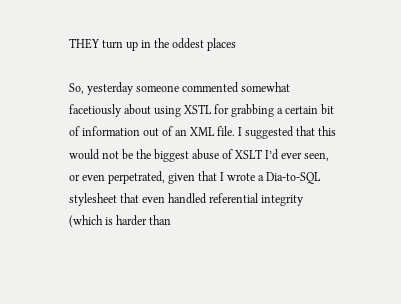THEY turn up in the oddest places

So, yesterday someone commented somewhat facetiously about using XSTL for grabbing a certain bit of information out of an XML file. I suggested that this would not be the biggest abuse of XSLT I’d ever seen, or even perpetrated, given that I wrote a Dia-to-SQL stylesheet that even handled referential integrity (which is harder than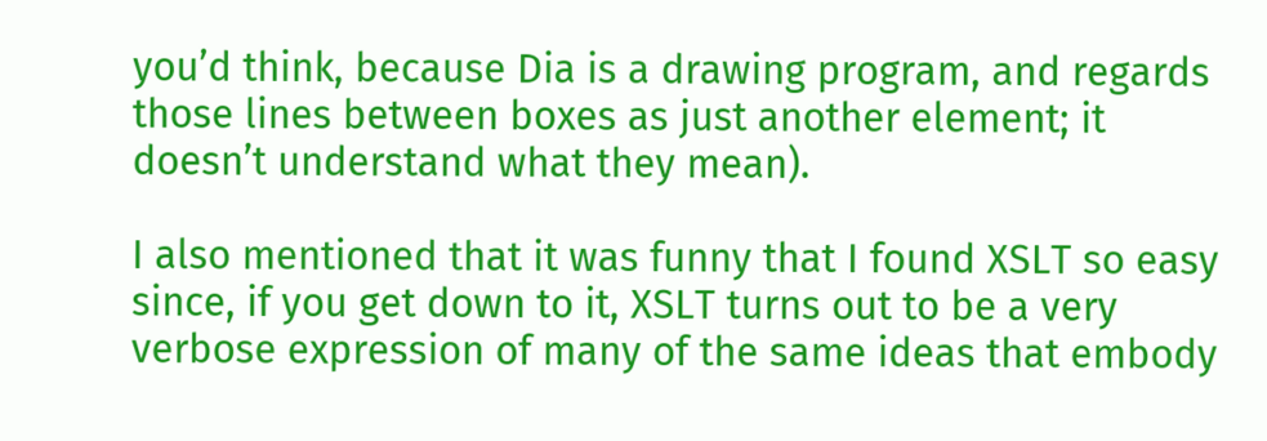you’d think, because Dia is a drawing program, and regards those lines between boxes as just another element; it doesn’t understand what they mean).

I also mentioned that it was funny that I found XSLT so easy since, if you get down to it, XSLT turns out to be a very verbose expression of many of the same ideas that embody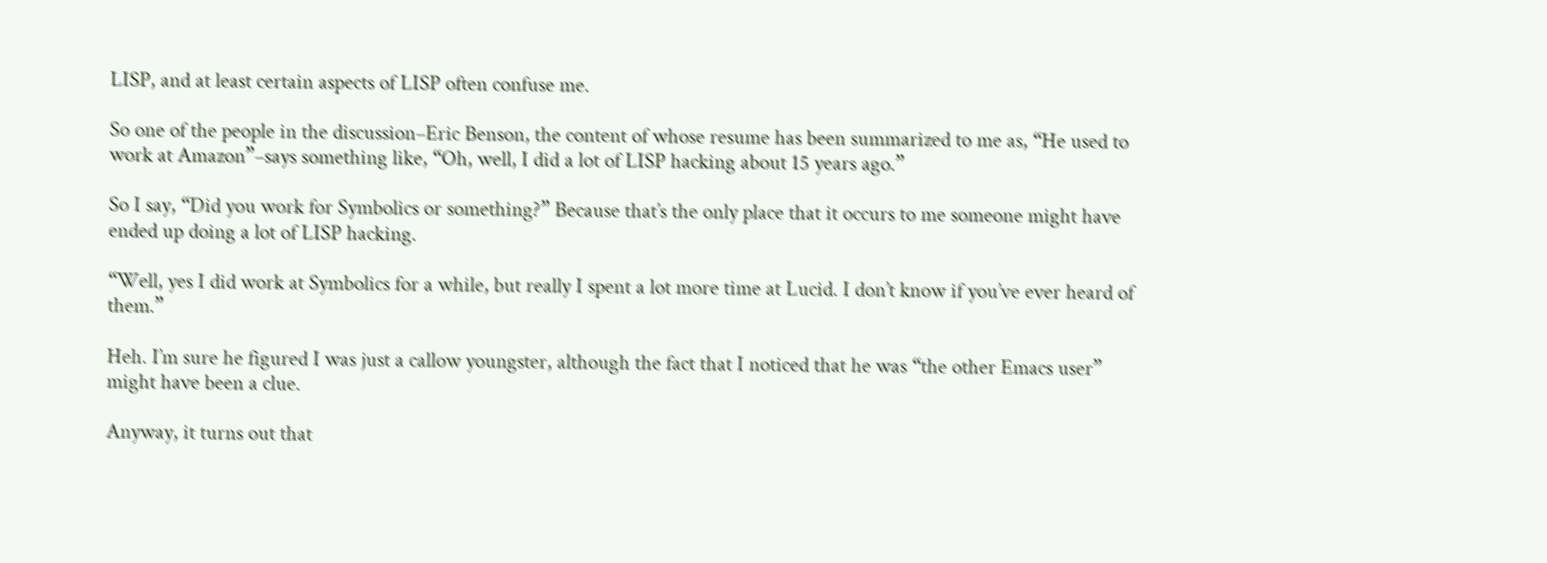LISP, and at least certain aspects of LISP often confuse me.

So one of the people in the discussion–Eric Benson, the content of whose resume has been summarized to me as, “He used to work at Amazon”–says something like, “Oh, well, I did a lot of LISP hacking about 15 years ago.”

So I say, “Did you work for Symbolics or something?” Because that’s the only place that it occurs to me someone might have ended up doing a lot of LISP hacking.

“Well, yes I did work at Symbolics for a while, but really I spent a lot more time at Lucid. I don’t know if you’ve ever heard of them.”

Heh. I’m sure he figured I was just a callow youngster, although the fact that I noticed that he was “the other Emacs user” might have been a clue.

Anyway, it turns out that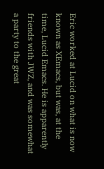Eric worked at Lucid on what is now known as XEmacs, but was, at the time, Lucid Emacs. He is apparently friends with JWZ, and was somewhat a party to the great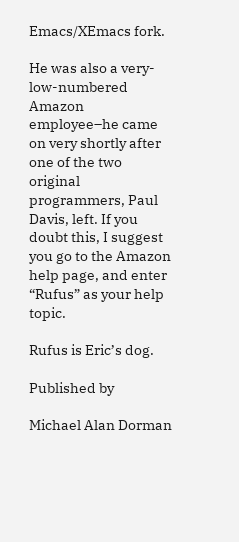Emacs/XEmacs fork.

He was also a very-low-numbered Amazon employee–he came on very shortly after one of the two original programmers, Paul Davis, left. If you doubt this, I suggest you go to the Amazon help page, and enter “Rufus” as your help topic.

Rufus is Eric’s dog.

Published by

Michael Alan Dorman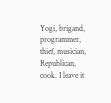Yogi, brigand, programmer, thief, musician, Republican, cook. I leave it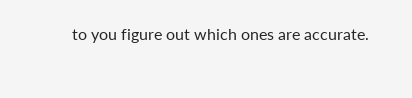to you figure out which ones are accurate.